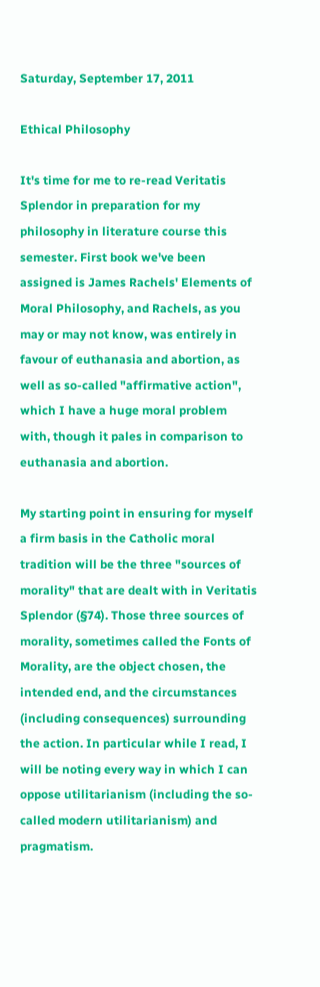Saturday, September 17, 2011

Ethical Philosophy

It's time for me to re-read Veritatis Splendor in preparation for my philosophy in literature course this semester. First book we've been assigned is James Rachels' Elements of Moral Philosophy, and Rachels, as you may or may not know, was entirely in favour of euthanasia and abortion, as well as so-called "affirmative action", which I have a huge moral problem with, though it pales in comparison to euthanasia and abortion.

My starting point in ensuring for myself a firm basis in the Catholic moral tradition will be the three "sources of morality" that are dealt with in Veritatis Splendor (§74). Those three sources of morality, sometimes called the Fonts of Morality, are the object chosen, the intended end, and the circumstances (including consequences) surrounding the action. In particular while I read, I will be noting every way in which I can oppose utilitarianism (including the so-called modern utilitarianism) and pragmatism.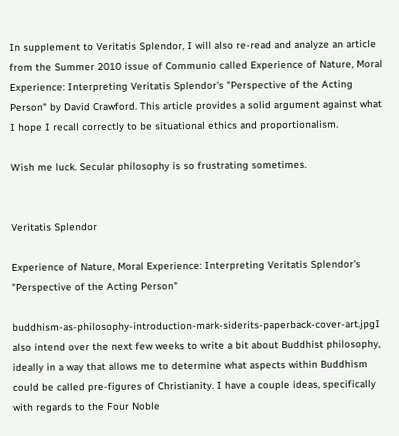In supplement to Veritatis Splendor, I will also re-read and analyze an article from the Summer 2010 issue of Communio called Experience of Nature, Moral Experience: Interpreting Veritatis Splendor's "Perspective of the Acting Person" by David Crawford. This article provides a solid argument against what I hope I recall correctly to be situational ethics and proportionalism.

Wish me luck. Secular philosophy is so frustrating sometimes.


Veritatis Splendor

Experience of Nature, Moral Experience: Interpreting Veritatis Splendor's "Perspective of the Acting Person"

buddhism-as-philosophy-introduction-mark-siderits-paperback-cover-art.jpgI also intend over the next few weeks to write a bit about Buddhist philosophy, ideally in a way that allows me to determine what aspects within Buddhism could be called pre-figures of Christianity. I have a couple ideas, specifically with regards to the Four Noble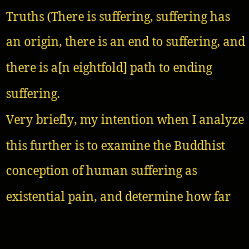Truths (There is suffering, suffering has an origin, there is an end to suffering, and there is a[n eightfold] path to ending suffering.
Very briefly, my intention when I analyze this further is to examine the Buddhist conception of human suffering as existential pain, and determine how far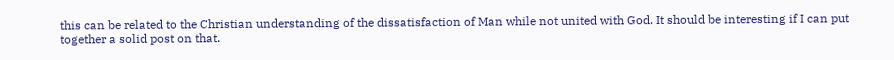this can be related to the Christian understanding of the dissatisfaction of Man while not united with God. It should be interesting if I can put together a solid post on that.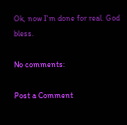Ok, now I'm done for real. God bless.

No comments:

Post a Comment